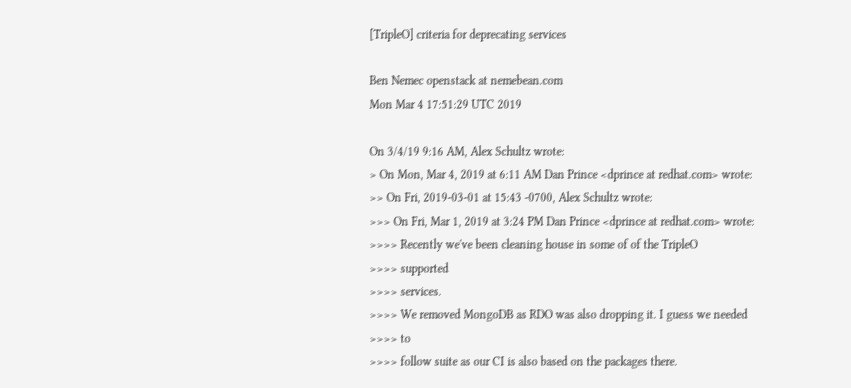[TripleO] criteria for deprecating services

Ben Nemec openstack at nemebean.com
Mon Mar 4 17:51:29 UTC 2019

On 3/4/19 9:16 AM, Alex Schultz wrote:
> On Mon, Mar 4, 2019 at 6:11 AM Dan Prince <dprince at redhat.com> wrote:
>> On Fri, 2019-03-01 at 15:43 -0700, Alex Schultz wrote:
>>> On Fri, Mar 1, 2019 at 3:24 PM Dan Prince <dprince at redhat.com> wrote:
>>>> Recently we've been cleaning house in some of of the TripleO
>>>> supported
>>>> services.
>>>> We removed MongoDB as RDO was also dropping it. I guess we needed
>>>> to
>>>> follow suite as our CI is also based on the packages there.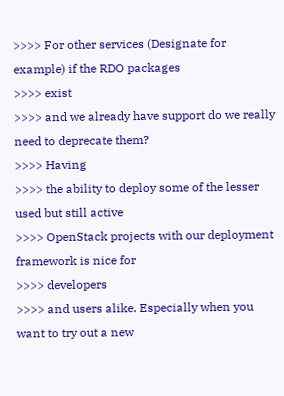>>>> For other services (Designate for example) if the RDO packages
>>>> exist
>>>> and we already have support do we really need to deprecate them?
>>>> Having
>>>> the ability to deploy some of the lesser used but still active
>>>> OpenStack projects with our deployment framework is nice for
>>>> developers
>>>> and users alike. Especially when you want to try out a new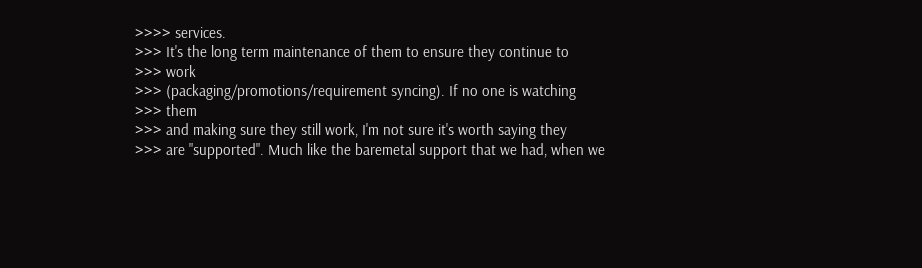>>>> services.
>>> It's the long term maintenance of them to ensure they continue to
>>> work
>>> (packaging/promotions/requirement syncing). If no one is watching
>>> them
>>> and making sure they still work, I'm not sure it's worth saying they
>>> are "supported". Much like the baremetal support that we had, when we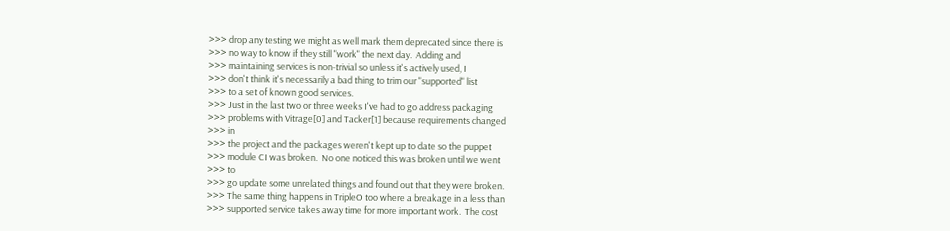>>> drop any testing we might as well mark them deprecated since there is
>>> no way to know if they still "work" the next day.  Adding and
>>> maintaining services is non-trivial so unless it's actively used, I
>>> don't think it's necessarily a bad thing to trim our "supported" list
>>> to a set of known good services.
>>> Just in the last two or three weeks I've had to go address packaging
>>> problems with Vitrage[0] and Tacker[1] because requirements changed
>>> in
>>> the project and the packages weren't kept up to date so the puppet
>>> module CI was broken.  No one noticed this was broken until we went
>>> to
>>> go update some unrelated things and found out that they were broken.
>>> The same thing happens in TripleO too where a breakage in a less than
>>> supported service takes away time for more important work.  The cost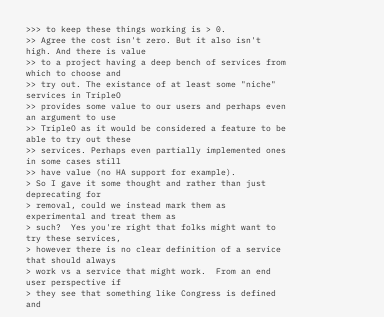>>> to keep these things working is > 0.
>> Agree the cost isn't zero. But it also isn't high. And there is value
>> to a project having a deep bench of services from which to choose and
>> try out. The existance of at least some "niche" services in TripleO
>> provides some value to our users and perhaps even an argument to use
>> TripleO as it would be considered a feature to be able to try out these
>> services. Perhaps even partially implemented ones in some cases still
>> have value (no HA support for example).
> So I gave it some thought and rather than just deprecating for
> removal, could we instead mark them as experimental and treat them as
> such?  Yes you're right that folks might want to try these services,
> however there is no clear definition of a service that should always
> work vs a service that might work.  From an end user perspective if
> they see that something like Congress is defined and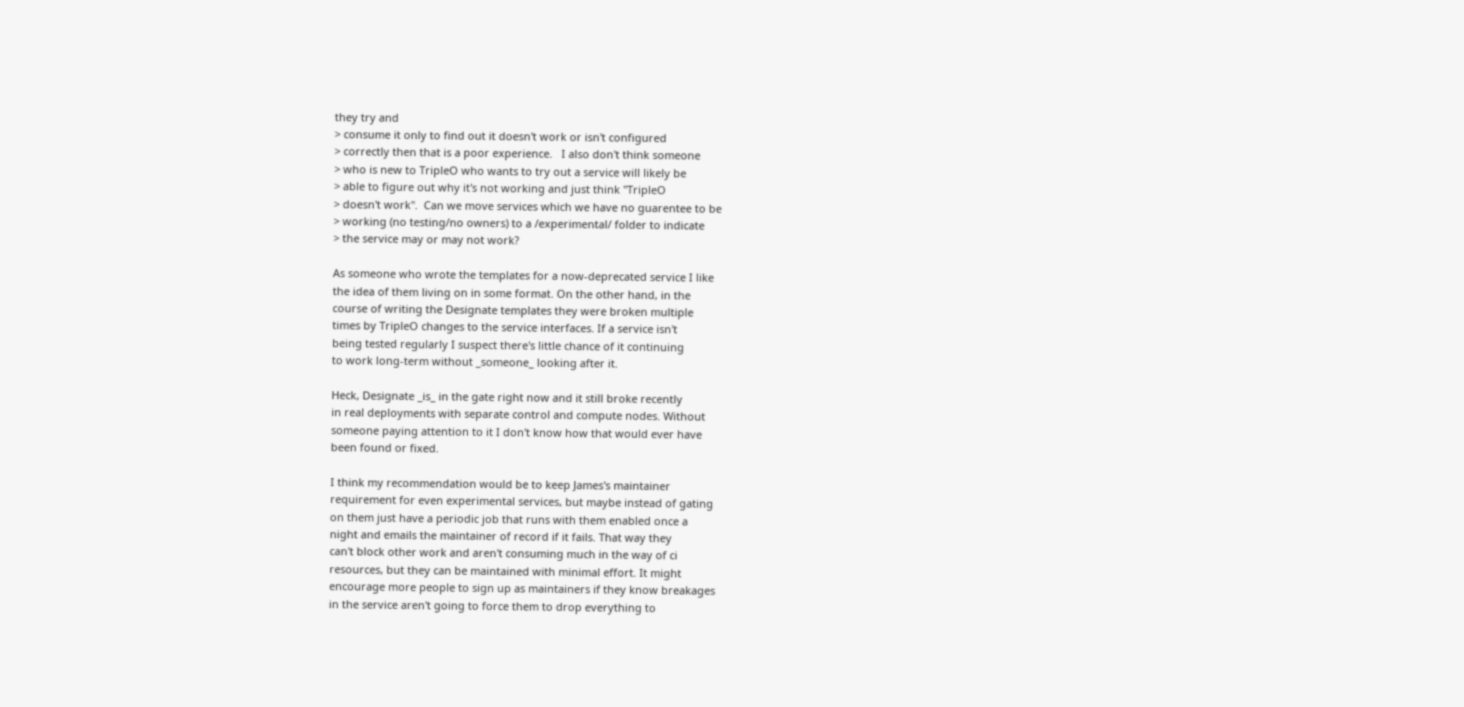they try and
> consume it only to find out it doesn't work or isn't configured
> correctly then that is a poor experience.   I also don't think someone
> who is new to TripleO who wants to try out a service will likely be
> able to figure out why it's not working and just think "TripleO
> doesn't work".  Can we move services which we have no guarentee to be
> working (no testing/no owners) to a /experimental/ folder to indicate
> the service may or may not work?

As someone who wrote the templates for a now-deprecated service I like
the idea of them living on in some format. On the other hand, in the
course of writing the Designate templates they were broken multiple
times by TripleO changes to the service interfaces. If a service isn't
being tested regularly I suspect there's little chance of it continuing
to work long-term without _someone_ looking after it.

Heck, Designate _is_ in the gate right now and it still broke recently
in real deployments with separate control and compute nodes. Without
someone paying attention to it I don't know how that would ever have
been found or fixed.

I think my recommendation would be to keep James's maintainer
requirement for even experimental services, but maybe instead of gating
on them just have a periodic job that runs with them enabled once a
night and emails the maintainer of record if it fails. That way they
can't block other work and aren't consuming much in the way of ci
resources, but they can be maintained with minimal effort. It might
encourage more people to sign up as maintainers if they know breakages
in the service aren't going to force them to drop everything to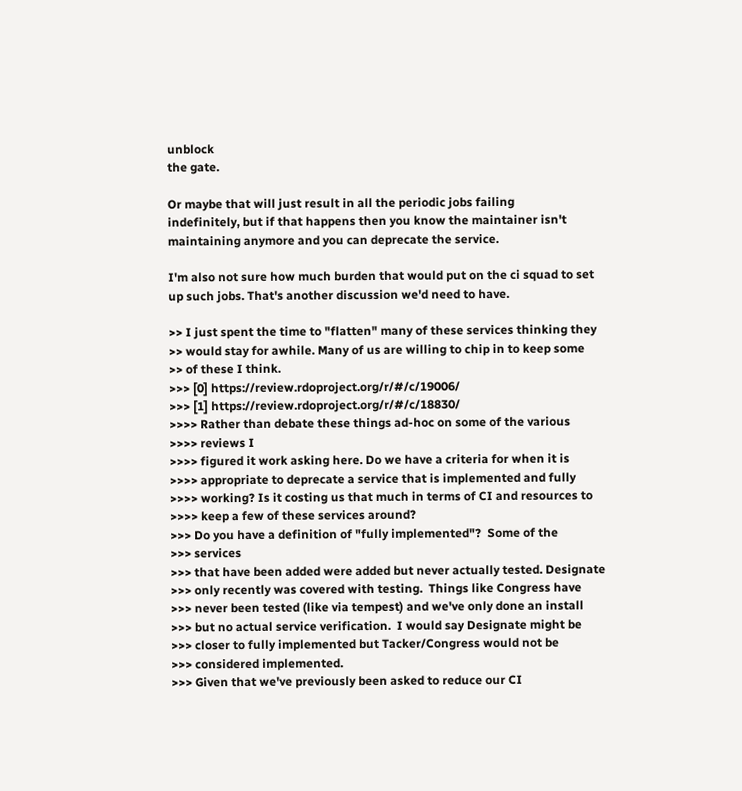unblock
the gate.

Or maybe that will just result in all the periodic jobs failing
indefinitely, but if that happens then you know the maintainer isn't
maintaining anymore and you can deprecate the service.

I'm also not sure how much burden that would put on the ci squad to set
up such jobs. That's another discussion we'd need to have.

>> I just spent the time to "flatten" many of these services thinking they
>> would stay for awhile. Many of us are willing to chip in to keep some
>> of these I think.
>>> [0] https://review.rdoproject.org/r/#/c/19006/
>>> [1] https://review.rdoproject.org/r/#/c/18830/
>>>> Rather than debate these things ad-hoc on some of the various
>>>> reviews I
>>>> figured it work asking here. Do we have a criteria for when it is
>>>> appropriate to deprecate a service that is implemented and fully
>>>> working? Is it costing us that much in terms of CI and resources to
>>>> keep a few of these services around?
>>> Do you have a definition of "fully implemented"?  Some of the
>>> services
>>> that have been added were added but never actually tested. Designate
>>> only recently was covered with testing.  Things like Congress have
>>> never been tested (like via tempest) and we've only done an install
>>> but no actual service verification.  I would say Designate might be
>>> closer to fully implemented but Tacker/Congress would not be
>>> considered implemented.
>>> Given that we've previously been asked to reduce our CI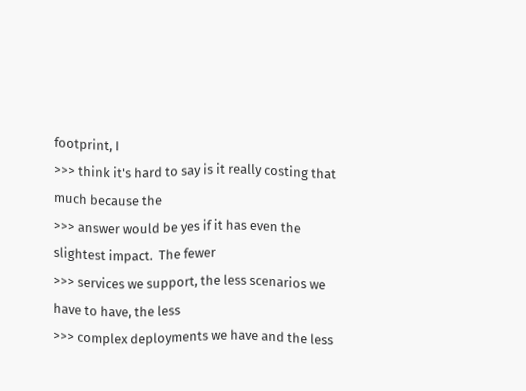footprint, I
>>> think it's hard to say is it really costing that much because the
>>> answer would be yes if it has even the slightest impact.  The fewer
>>> services we support, the less scenarios we have to have, the less
>>> complex deployments we have and the less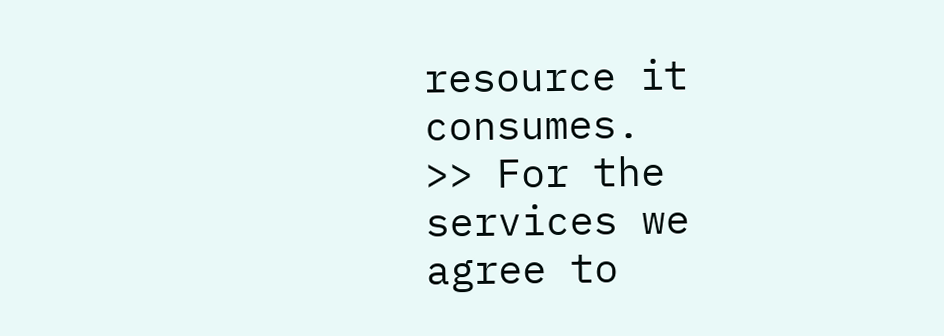resource it consumes.
>> For the services we agree to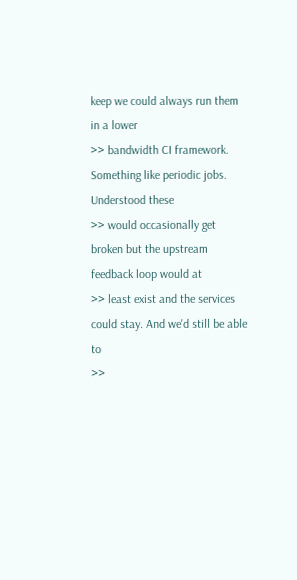keep we could always run them in a lower
>> bandwidth CI framework. Something like periodic jobs. Understood these
>> would occasionally get broken but the upstream feedback loop would at
>> least exist and the services could stay. And we'd still be able to
>>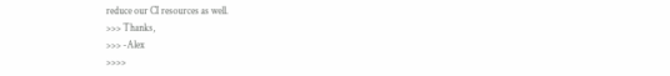reduce our CI resources as well.
>>> Thanks,
>>> -Alex
>>>>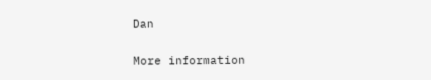Dan

More information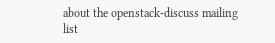about the openstack-discuss mailing list